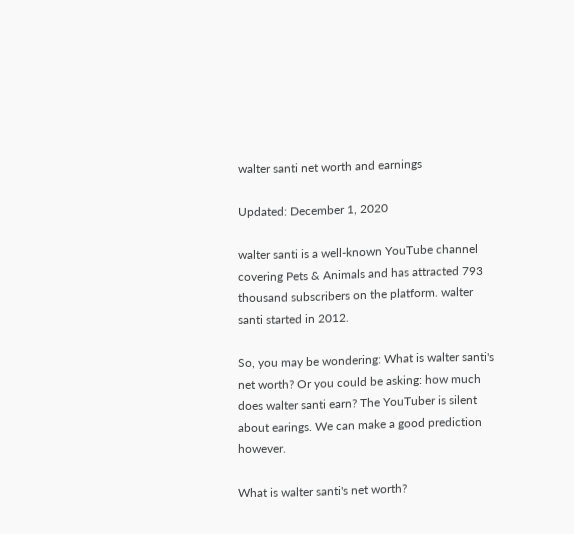walter santi net worth and earnings

Updated: December 1, 2020

walter santi is a well-known YouTube channel covering Pets & Animals and has attracted 793 thousand subscribers on the platform. walter santi started in 2012.

So, you may be wondering: What is walter santi's net worth? Or you could be asking: how much does walter santi earn? The YouTuber is silent about earings. We can make a good prediction however.

What is walter santi's net worth?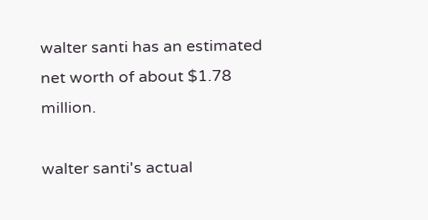walter santi has an estimated net worth of about $1.78 million.

walter santi's actual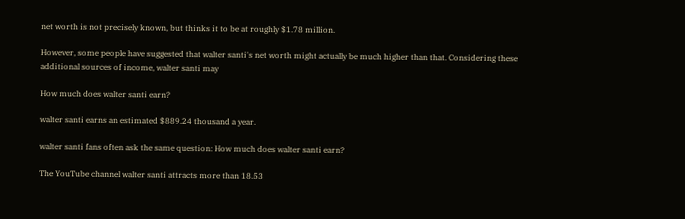net worth is not precisely known, but thinks it to be at roughly $1.78 million.

However, some people have suggested that walter santi's net worth might actually be much higher than that. Considering these additional sources of income, walter santi may

How much does walter santi earn?

walter santi earns an estimated $889.24 thousand a year.

walter santi fans often ask the same question: How much does walter santi earn?

The YouTube channel walter santi attracts more than 18.53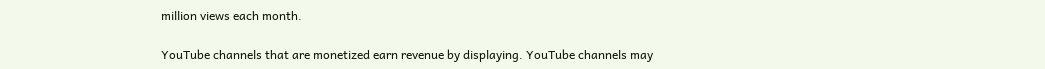million views each month.

YouTube channels that are monetized earn revenue by displaying. YouTube channels may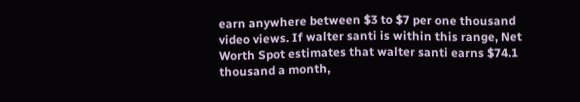earn anywhere between $3 to $7 per one thousand video views. If walter santi is within this range, Net Worth Spot estimates that walter santi earns $74.1 thousand a month,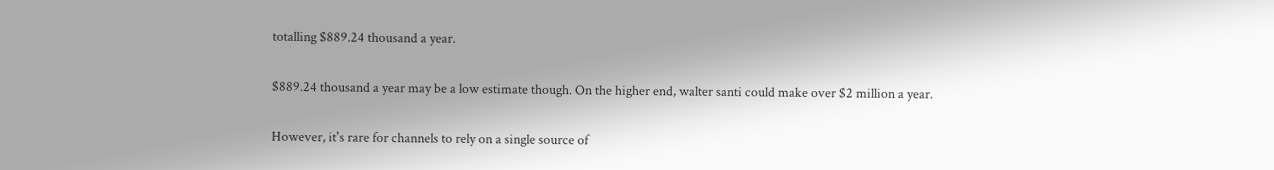totalling $889.24 thousand a year.

$889.24 thousand a year may be a low estimate though. On the higher end, walter santi could make over $2 million a year.

However, it's rare for channels to rely on a single source of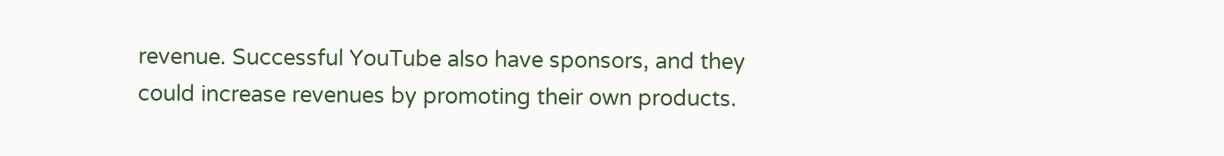revenue. Successful YouTube also have sponsors, and they could increase revenues by promoting their own products.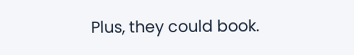Plus, they could book.